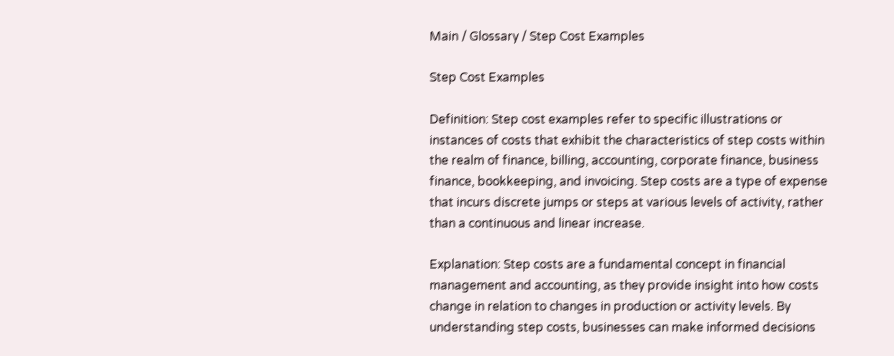Main / Glossary / Step Cost Examples

Step Cost Examples

Definition: Step cost examples refer to specific illustrations or instances of costs that exhibit the characteristics of step costs within the realm of finance, billing, accounting, corporate finance, business finance, bookkeeping, and invoicing. Step costs are a type of expense that incurs discrete jumps or steps at various levels of activity, rather than a continuous and linear increase.

Explanation: Step costs are a fundamental concept in financial management and accounting, as they provide insight into how costs change in relation to changes in production or activity levels. By understanding step costs, businesses can make informed decisions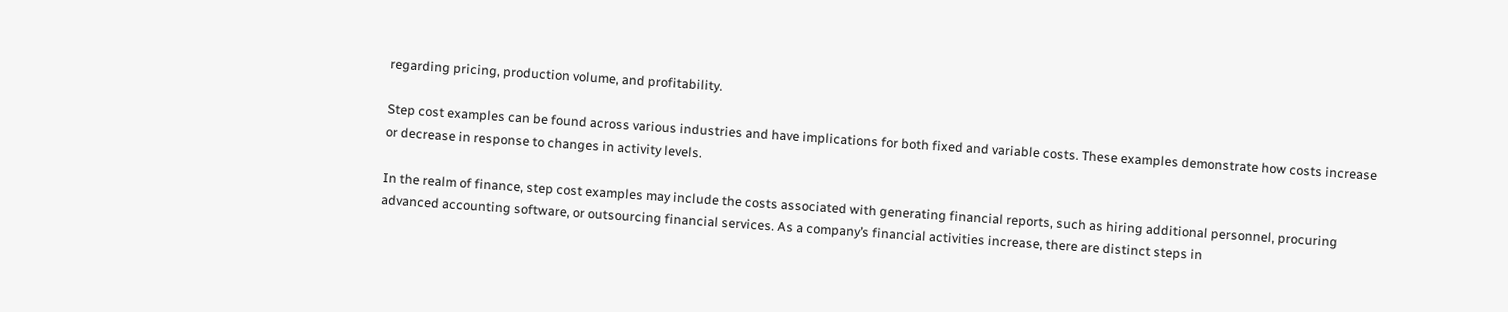regarding pricing, production volume, and profitability.

Step cost examples can be found across various industries and have implications for both fixed and variable costs. These examples demonstrate how costs increase or decrease in response to changes in activity levels.

In the realm of finance, step cost examples may include the costs associated with generating financial reports, such as hiring additional personnel, procuring advanced accounting software, or outsourcing financial services. As a company’s financial activities increase, there are distinct steps in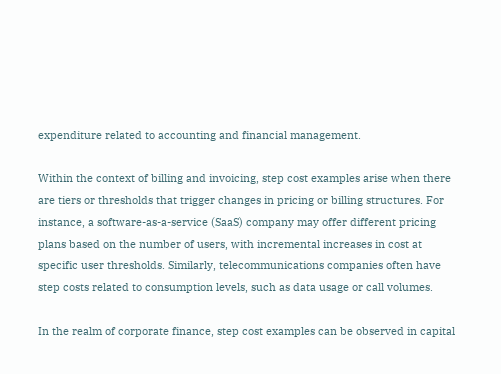expenditure related to accounting and financial management.

Within the context of billing and invoicing, step cost examples arise when there are tiers or thresholds that trigger changes in pricing or billing structures. For instance, a software-as-a-service (SaaS) company may offer different pricing plans based on the number of users, with incremental increases in cost at specific user thresholds. Similarly, telecommunications companies often have step costs related to consumption levels, such as data usage or call volumes.

In the realm of corporate finance, step cost examples can be observed in capital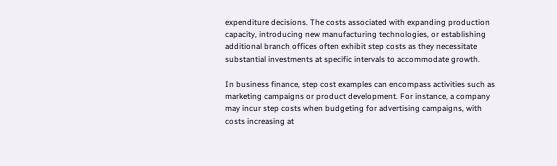expenditure decisions. The costs associated with expanding production capacity, introducing new manufacturing technologies, or establishing additional branch offices often exhibit step costs as they necessitate substantial investments at specific intervals to accommodate growth.

In business finance, step cost examples can encompass activities such as marketing campaigns or product development. For instance, a company may incur step costs when budgeting for advertising campaigns, with costs increasing at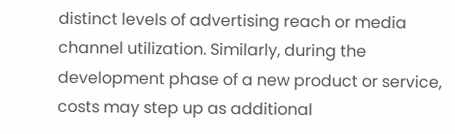distinct levels of advertising reach or media channel utilization. Similarly, during the development phase of a new product or service, costs may step up as additional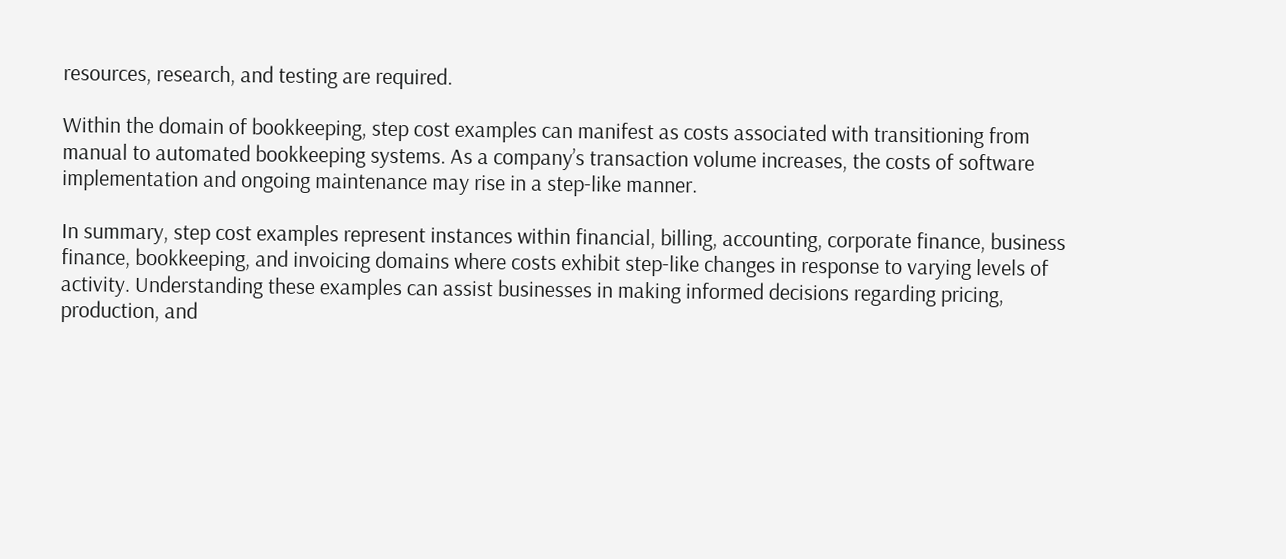resources, research, and testing are required.

Within the domain of bookkeeping, step cost examples can manifest as costs associated with transitioning from manual to automated bookkeeping systems. As a company’s transaction volume increases, the costs of software implementation and ongoing maintenance may rise in a step-like manner.

In summary, step cost examples represent instances within financial, billing, accounting, corporate finance, business finance, bookkeeping, and invoicing domains where costs exhibit step-like changes in response to varying levels of activity. Understanding these examples can assist businesses in making informed decisions regarding pricing, production, and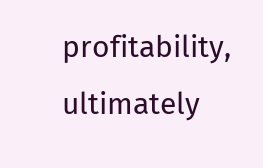profitability, ultimately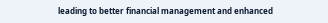leading to better financial management and enhanced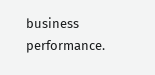business performance.